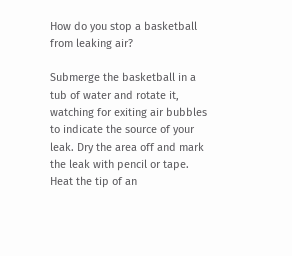How do you stop a basketball from leaking air?

Submerge the basketball in a tub of water and rotate it, watching for exiting air bubbles to indicate the source of your leak. Dry the area off and mark the leak with pencil or tape. Heat the tip of an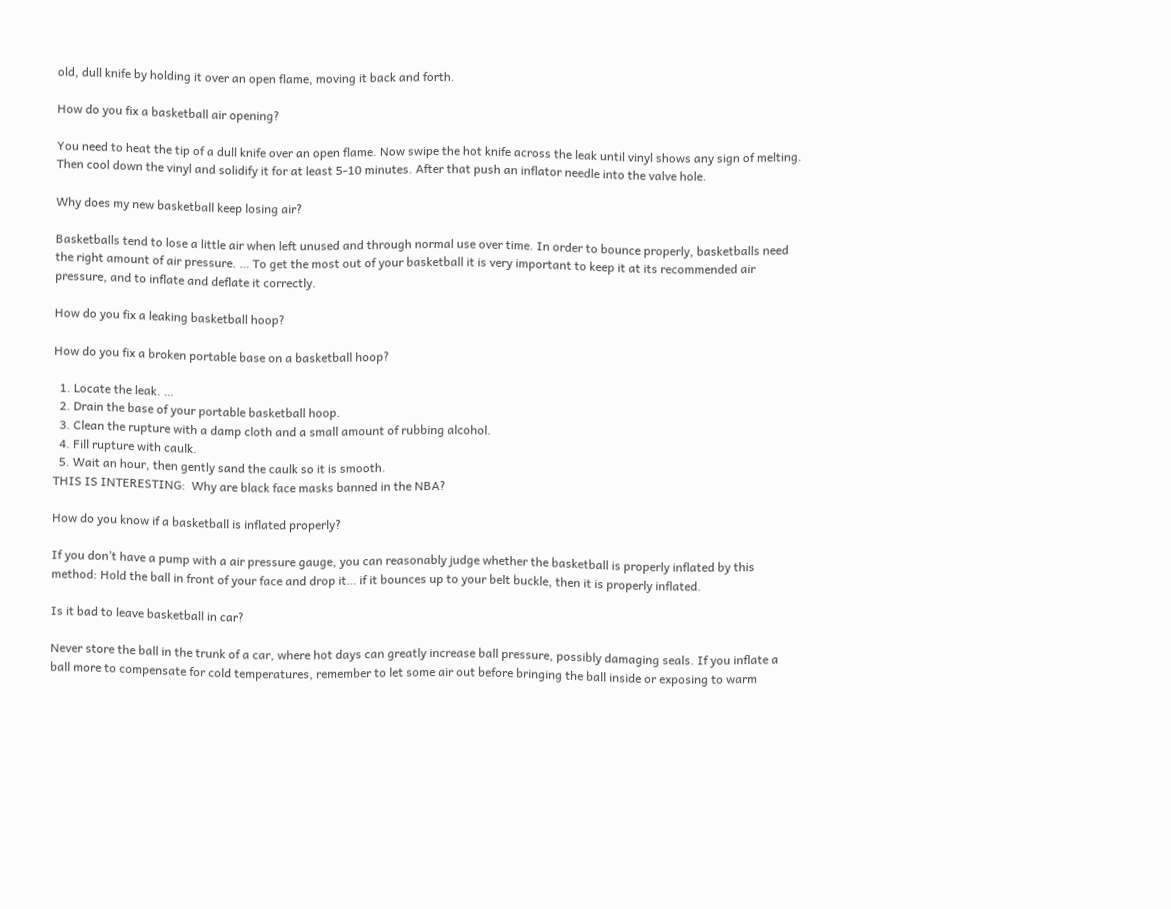old, dull knife by holding it over an open flame, moving it back and forth.

How do you fix a basketball air opening?

You need to heat the tip of a dull knife over an open flame. Now swipe the hot knife across the leak until vinyl shows any sign of melting. Then cool down the vinyl and solidify it for at least 5-10 minutes. After that push an inflator needle into the valve hole.

Why does my new basketball keep losing air?

Basketballs tend to lose a little air when left unused and through normal use over time. In order to bounce properly, basketballs need the right amount of air pressure. … To get the most out of your basketball it is very important to keep it at its recommended air pressure, and to inflate and deflate it correctly.

How do you fix a leaking basketball hoop?

How do you fix a broken portable base on a basketball hoop?

  1. Locate the leak. …
  2. Drain the base of your portable basketball hoop.
  3. Clean the rupture with a damp cloth and a small amount of rubbing alcohol.
  4. Fill rupture with caulk.
  5. Wait an hour, then gently sand the caulk so it is smooth.
THIS IS INTERESTING:  Why are black face masks banned in the NBA?

How do you know if a basketball is inflated properly?

If you don’t have a pump with a air pressure gauge, you can reasonably judge whether the basketball is properly inflated by this method: Hold the ball in front of your face and drop it… if it bounces up to your belt buckle, then it is properly inflated.

Is it bad to leave basketball in car?

Never store the ball in the trunk of a car, where hot days can greatly increase ball pressure, possibly damaging seals. If you inflate a ball more to compensate for cold temperatures, remember to let some air out before bringing the ball inside or exposing to warm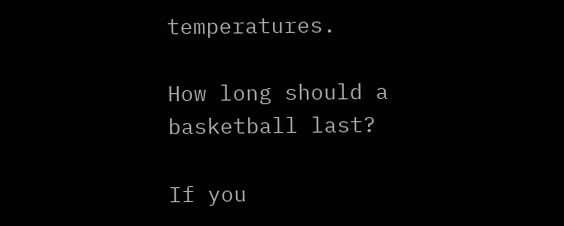temperatures.

How long should a basketball last?

If you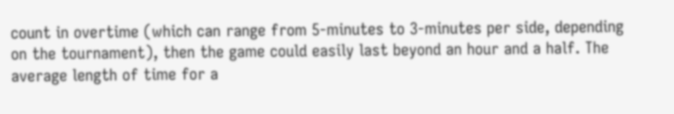count in overtime (which can range from 5-minutes to 3-minutes per side, depending on the tournament), then the game could easily last beyond an hour and a half. The average length of time for a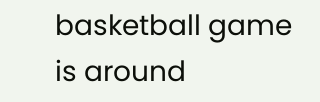basketball game is around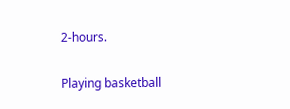2-hours.

Playing basketball